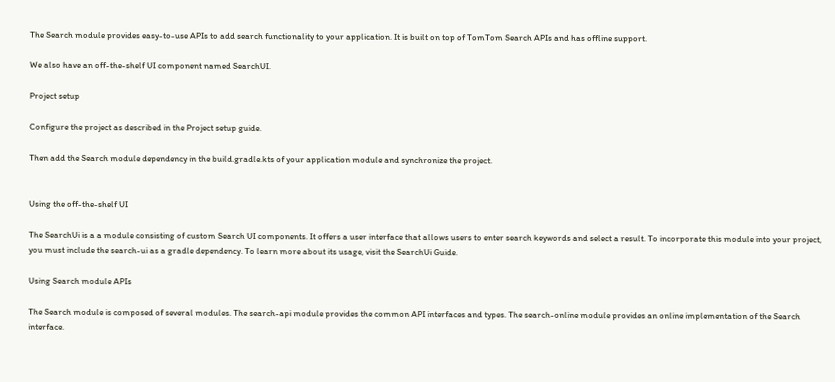The Search module provides easy-to-use APIs to add search functionality to your application. It is built on top of TomTom Search APIs and has offline support.

We also have an off-the-shelf UI component named SearchUI.

Project setup

Configure the project as described in the Project setup guide.

Then add the Search module dependency in the build.gradle.kts of your application module and synchronize the project.


Using the off-the-shelf UI

The SearchUi is a a module consisting of custom Search UI components. It offers a user interface that allows users to enter search keywords and select a result. To incorporate this module into your project, you must include the search-ui as a gradle dependency. To learn more about its usage, visit the SearchUi Guide.

Using Search module APIs

The Search module is composed of several modules. The search-api module provides the common API interfaces and types. The search-online module provides an online implementation of the Search interface.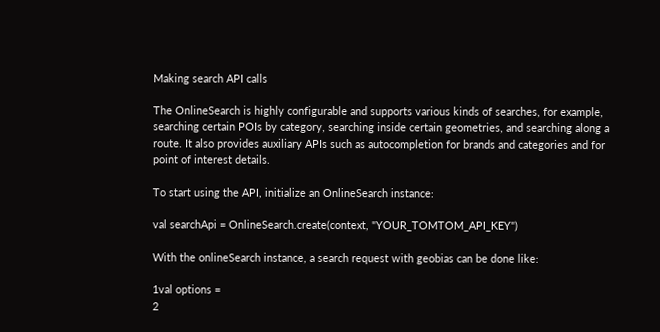Making search API calls

The OnlineSearch is highly configurable and supports various kinds of searches, for example, searching certain POIs by category, searching inside certain geometries, and searching along a route. It also provides auxiliary APIs such as autocompletion for brands and categories and for point of interest details.

To start using the API, initialize an OnlineSearch instance:

val searchApi = OnlineSearch.create(context, "YOUR_TOMTOM_API_KEY")

With the onlineSearch instance, a search request with geobias can be done like:

1val options =
2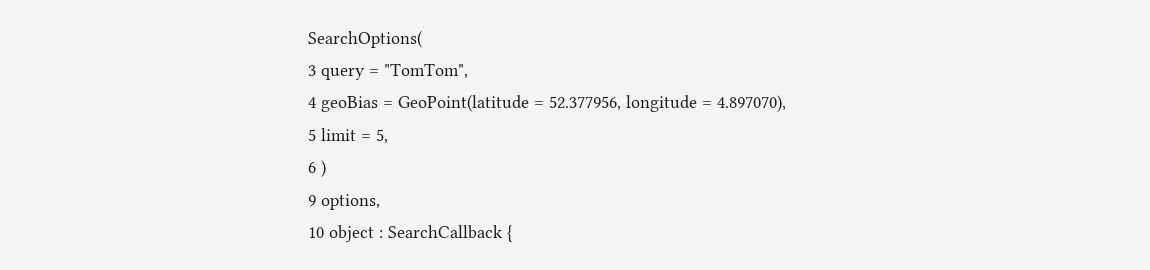SearchOptions(
3 query = "TomTom",
4 geoBias = GeoPoint(latitude = 52.377956, longitude = 4.897070),
5 limit = 5,
6 )
9 options,
10 object : SearchCallback {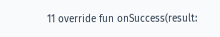11 override fun onSuccess(result: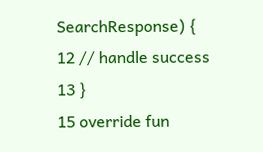SearchResponse) {
12 // handle success
13 }
15 override fun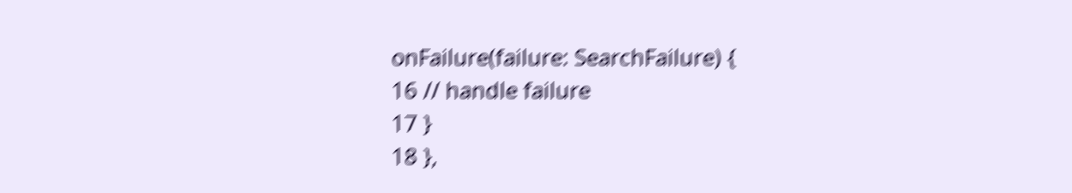onFailure(failure: SearchFailure) {
16 // handle failure
17 }
18 },